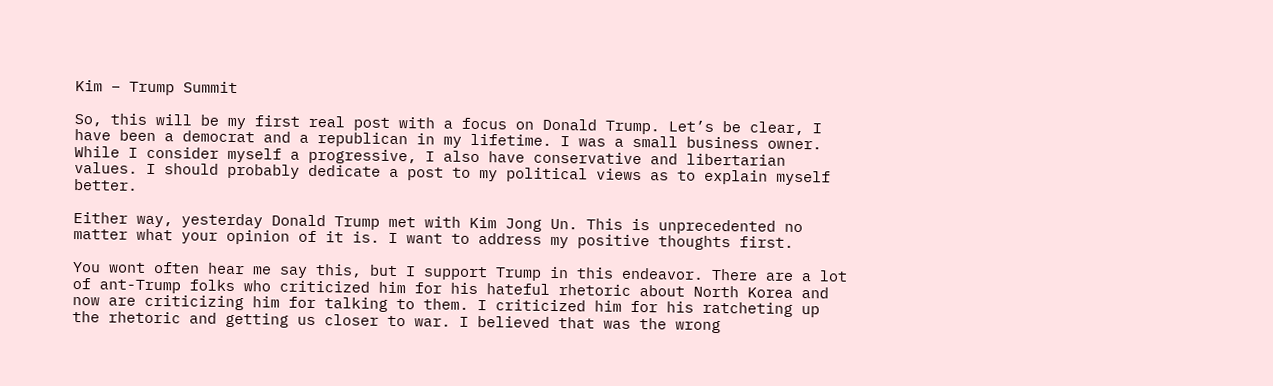Kim – Trump Summit

So, this will be my first real post with a focus on Donald Trump. Let’s be clear, I have been a democrat and a republican in my lifetime. I was a small business owner. While I consider myself a progressive, I also have conservative and libertarian values. I should probably dedicate a post to my political views as to explain myself better.

Either way, yesterday Donald Trump met with Kim Jong Un. This is unprecedented no matter what your opinion of it is. I want to address my positive thoughts first.

You wont often hear me say this, but I support Trump in this endeavor. There are a lot of ant-Trump folks who criticized him for his hateful rhetoric about North Korea and now are criticizing him for talking to them. I criticized him for his ratcheting up the rhetoric and getting us closer to war. I believed that was the wrong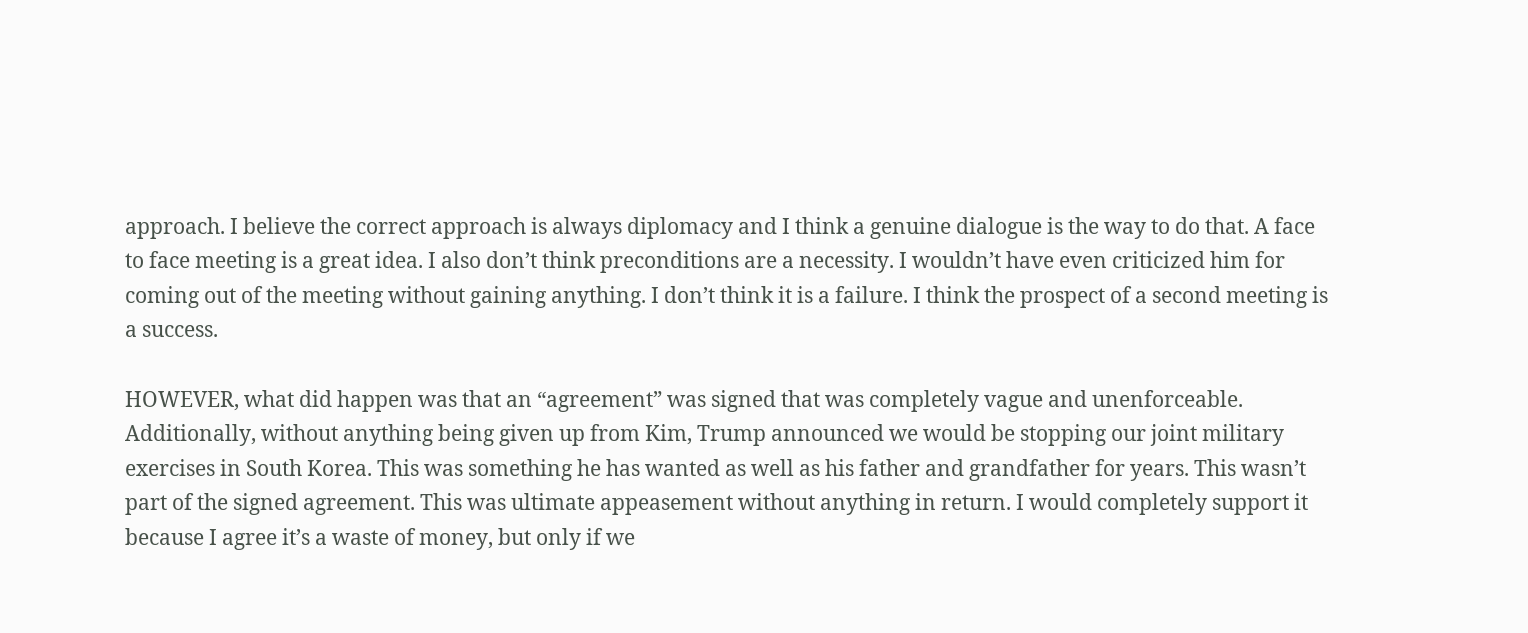approach. I believe the correct approach is always diplomacy and I think a genuine dialogue is the way to do that. A face to face meeting is a great idea. I also don’t think preconditions are a necessity. I wouldn’t have even criticized him for coming out of the meeting without gaining anything. I don’t think it is a failure. I think the prospect of a second meeting is a success.

HOWEVER, what did happen was that an “agreement” was signed that was completely vague and unenforceable. Additionally, without anything being given up from Kim, Trump announced we would be stopping our joint military exercises in South Korea. This was something he has wanted as well as his father and grandfather for years. This wasn’t part of the signed agreement. This was ultimate appeasement without anything in return. I would completely support it because I agree it’s a waste of money, but only if we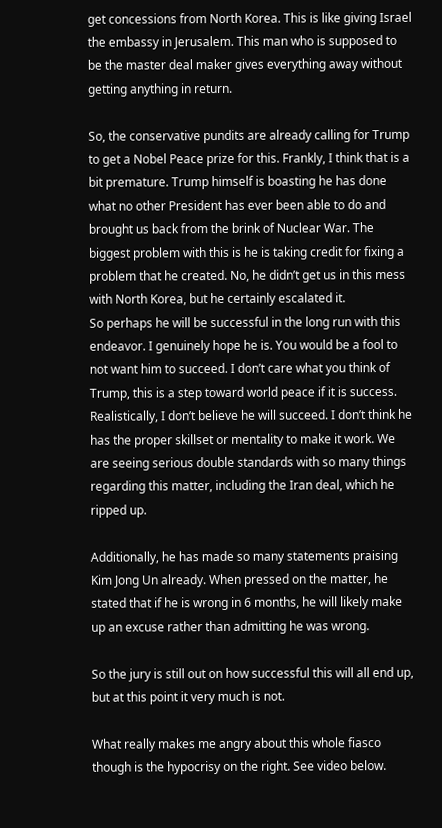get concessions from North Korea. This is like giving Israel the embassy in Jerusalem. This man who is supposed to be the master deal maker gives everything away without getting anything in return.

So, the conservative pundits are already calling for Trump to get a Nobel Peace prize for this. Frankly, I think that is a bit premature. Trump himself is boasting he has done what no other President has ever been able to do and brought us back from the brink of Nuclear War. The biggest problem with this is he is taking credit for fixing a problem that he created. No, he didn’t get us in this mess with North Korea, but he certainly escalated it.
So perhaps he will be successful in the long run with this endeavor. I genuinely hope he is. You would be a fool to not want him to succeed. I don’t care what you think of Trump, this is a step toward world peace if it is success. Realistically, I don’t believe he will succeed. I don’t think he has the proper skillset or mentality to make it work. We are seeing serious double standards with so many things regarding this matter, including the Iran deal, which he ripped up.

Additionally, he has made so many statements praising Kim Jong Un already. When pressed on the matter, he stated that if he is wrong in 6 months, he will likely make up an excuse rather than admitting he was wrong.

So the jury is still out on how successful this will all end up, but at this point it very much is not.

What really makes me angry about this whole fiasco though is the hypocrisy on the right. See video below.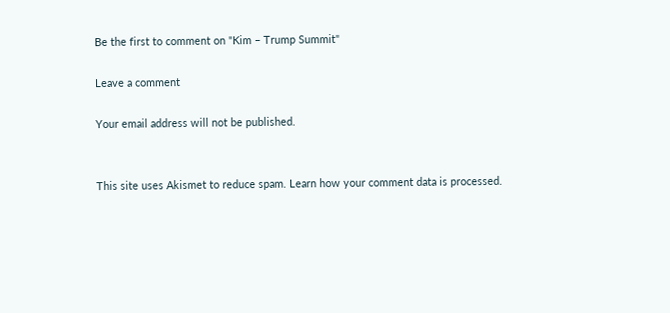Be the first to comment on "Kim – Trump Summit"

Leave a comment

Your email address will not be published.


This site uses Akismet to reduce spam. Learn how your comment data is processed.